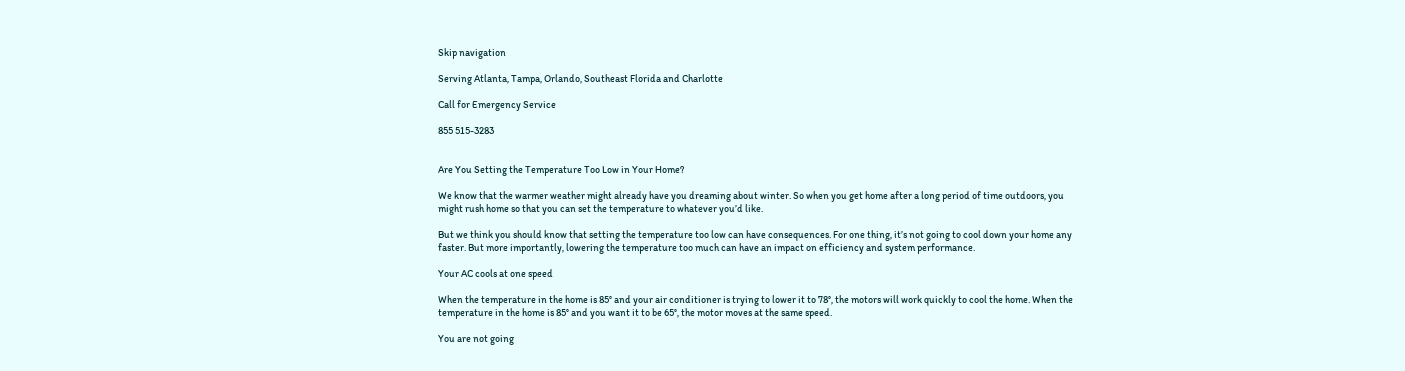Skip navigation

Serving Atlanta, Tampa, Orlando, Southeast Florida and Charlotte

Call for Emergency Service

855 515-3283


Are You Setting the Temperature Too Low in Your Home?

We know that the warmer weather might already have you dreaming about winter. So when you get home after a long period of time outdoors, you might rush home so that you can set the temperature to whatever you’d like.

But we think you should know that setting the temperature too low can have consequences. For one thing, it’s not going to cool down your home any faster. But more importantly, lowering the temperature too much can have an impact on efficiency and system performance.

Your AC cools at one speed

When the temperature in the home is 85° and your air conditioner is trying to lower it to 78°, the motors will work quickly to cool the home. When the temperature in the home is 85° and you want it to be 65°, the motor moves at the same speed.

You are not going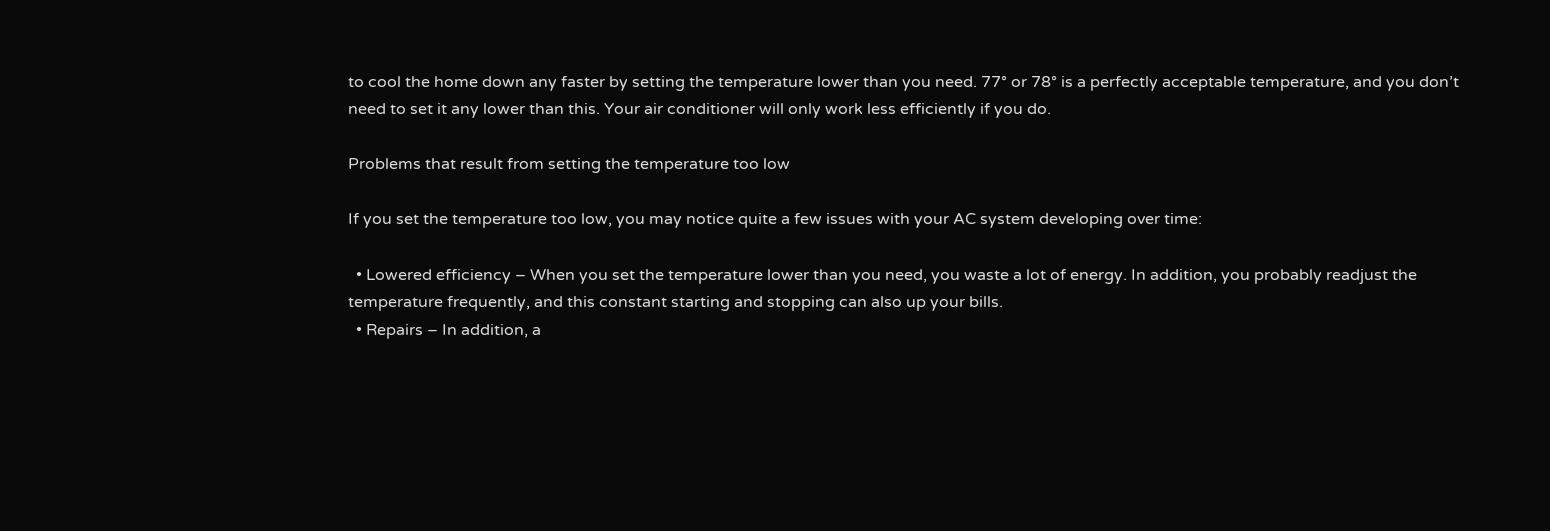to cool the home down any faster by setting the temperature lower than you need. 77° or 78° is a perfectly acceptable temperature, and you don’t need to set it any lower than this. Your air conditioner will only work less efficiently if you do.

Problems that result from setting the temperature too low

If you set the temperature too low, you may notice quite a few issues with your AC system developing over time:

  • Lowered efficiency – When you set the temperature lower than you need, you waste a lot of energy. In addition, you probably readjust the temperature frequently, and this constant starting and stopping can also up your bills.
  • Repairs – In addition, a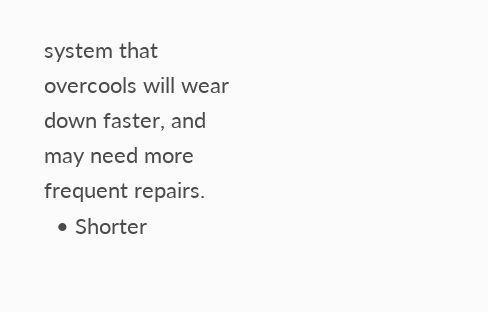system that overcools will wear down faster, and may need more frequent repairs.
  • Shorter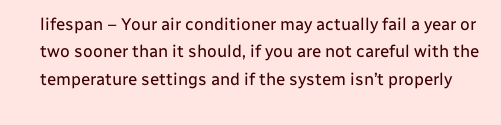lifespan – Your air conditioner may actually fail a year or two sooner than it should, if you are not careful with the temperature settings and if the system isn’t properly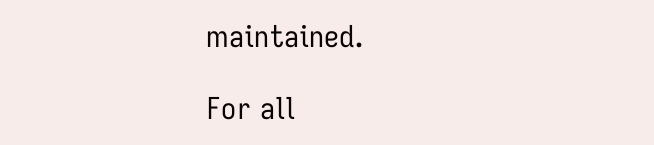maintained.

For all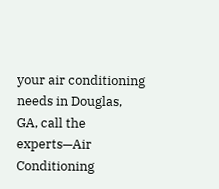your air conditioning needs in Douglas, GA, call the experts—Air Conditioning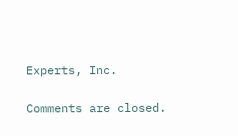Experts, Inc.

Comments are closed.